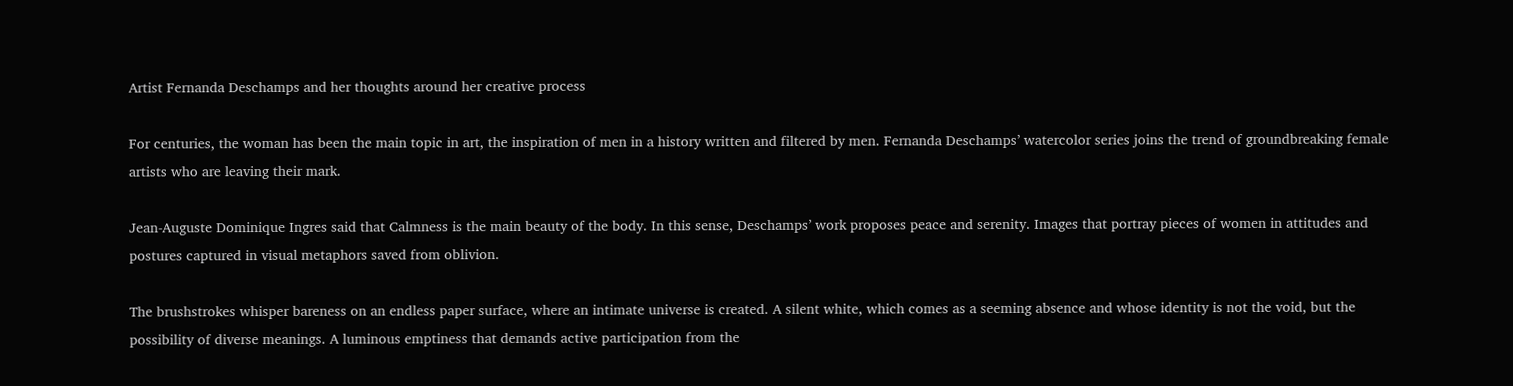Artist Fernanda Deschamps and her thoughts around her creative process

For centuries, the woman has been the main topic in art, the inspiration of men in a history written and filtered by men. Fernanda Deschamps’ watercolor series joins the trend of groundbreaking female artists who are leaving their mark.

Jean-Auguste Dominique Ingres said that Calmness is the main beauty of the body. In this sense, Deschamps’ work proposes peace and serenity. Images that portray pieces of women in attitudes and postures captured in visual metaphors saved from oblivion.

The brushstrokes whisper bareness on an endless paper surface, where an intimate universe is created. A silent white, which comes as a seeming absence and whose identity is not the void, but the possibility of diverse meanings. A luminous emptiness that demands active participation from the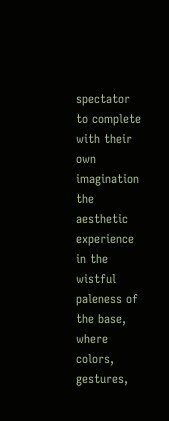spectator to complete with their own imagination the aesthetic experience in the wistful paleness of the base, where colors, gestures,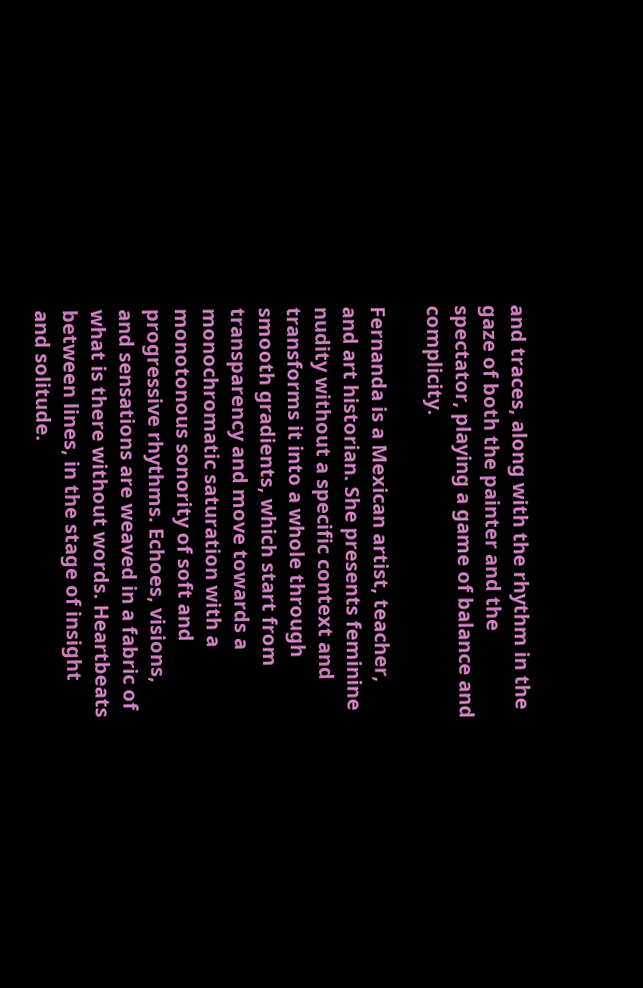and traces, along with the rhythm in the gaze of both the painter and the spectator, playing a game of balance and complicity.

Fernanda is a Mexican artist, teacher, and art historian. She presents feminine nudity without a specific context and transforms it into a whole through smooth gradients, which start from transparency and move towards a monochromatic saturation with a monotonous sonority of soft and progressive rhythms. Echoes, visions, and sensations are weaved in a fabric of what is there without words. Heartbeats between lines, in the stage of insight and solitude.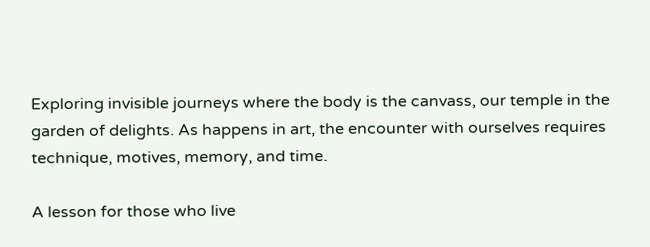Exploring invisible journeys where the body is the canvass, our temple in the garden of delights. As happens in art, the encounter with ourselves requires technique, motives, memory, and time.

A lesson for those who live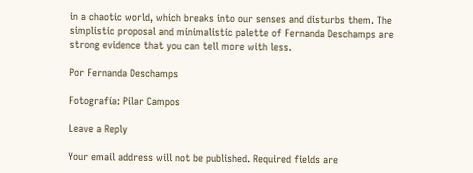in a chaotic world, which breaks into our senses and disturbs them. The simplistic proposal and minimalistic palette of Fernanda Deschamps are strong evidence that you can tell more with less.

Por Fernanda Deschamps

Fotografía: Pilar Campos

Leave a Reply

Your email address will not be published. Required fields are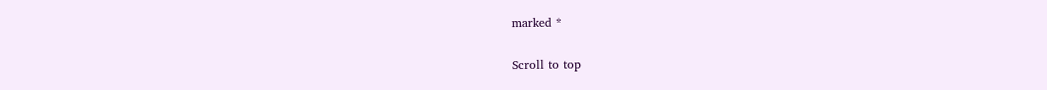marked *

Scroll to top